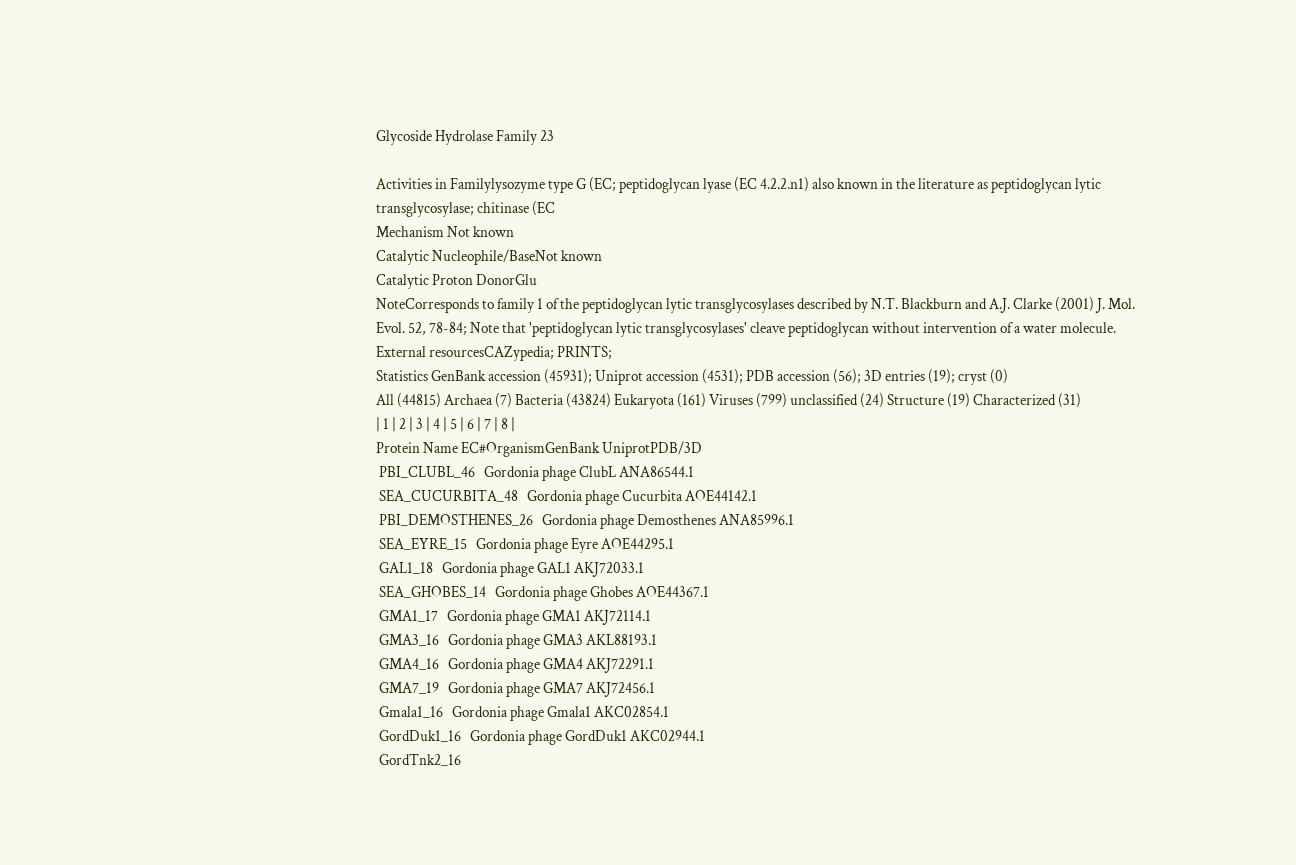Glycoside Hydrolase Family 23

Activities in Familylysozyme type G (EC; peptidoglycan lyase (EC 4.2.2.n1) also known in the literature as peptidoglycan lytic transglycosylase; chitinase (EC
Mechanism Not known
Catalytic Nucleophile/BaseNot known
Catalytic Proton DonorGlu
NoteCorresponds to family 1 of the peptidoglycan lytic transglycosylases described by N.T. Blackburn and A.J. Clarke (2001) J. Mol. Evol. 52, 78-84; Note that 'peptidoglycan lytic transglycosylases' cleave peptidoglycan without intervention of a water molecule.
External resourcesCAZypedia; PRINTS;
Statistics GenBank accession (45931); Uniprot accession (4531); PDB accession (56); 3D entries (19); cryst (0)
All (44815) Archaea (7) Bacteria (43824) Eukaryota (161) Viruses (799) unclassified (24) Structure (19) Characterized (31)
| 1 | 2 | 3 | 4 | 5 | 6 | 7 | 8 |
Protein Name EC#OrganismGenBank UniprotPDB/3D
 PBI_CLUBL_46   Gordonia phage ClubL ANA86544.1
 SEA_CUCURBITA_48   Gordonia phage Cucurbita AOE44142.1
 PBI_DEMOSTHENES_26   Gordonia phage Demosthenes ANA85996.1
 SEA_EYRE_15   Gordonia phage Eyre AOE44295.1
 GAL1_18   Gordonia phage GAL1 AKJ72033.1
 SEA_GHOBES_14   Gordonia phage Ghobes AOE44367.1
 GMA1_17   Gordonia phage GMA1 AKJ72114.1
 GMA3_16   Gordonia phage GMA3 AKL88193.1
 GMA4_16   Gordonia phage GMA4 AKJ72291.1
 GMA7_19   Gordonia phage GMA7 AKJ72456.1
 Gmala1_16   Gordonia phage Gmala1 AKC02854.1
 GordDuk1_16   Gordonia phage GordDuk1 AKC02944.1
 GordTnk2_16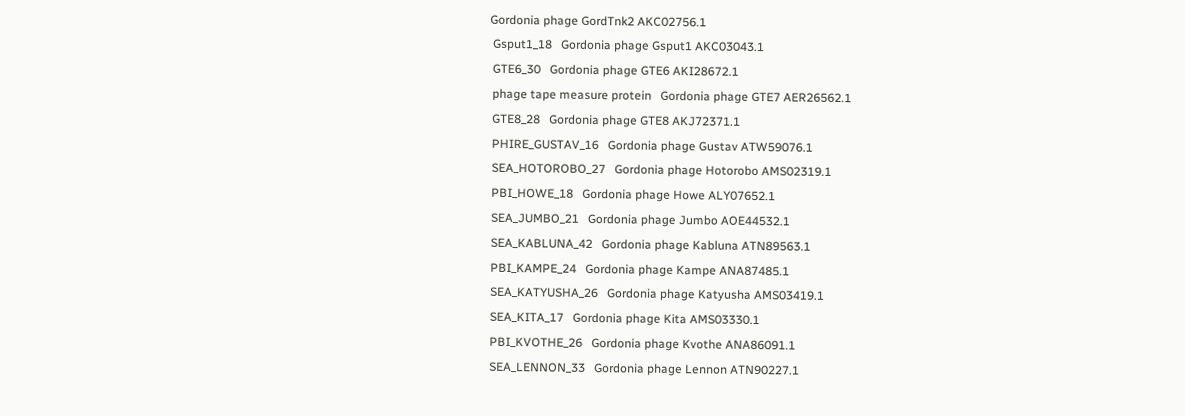Gordonia phage GordTnk2 AKC02756.1
 Gsput1_18   Gordonia phage Gsput1 AKC03043.1
 GTE6_30   Gordonia phage GTE6 AKI28672.1
 phage tape measure protein   Gordonia phage GTE7 AER26562.1
 GTE8_28   Gordonia phage GTE8 AKJ72371.1
 PHIRE_GUSTAV_16   Gordonia phage Gustav ATW59076.1
 SEA_HOTOROBO_27   Gordonia phage Hotorobo AMS02319.1
 PBI_HOWE_18   Gordonia phage Howe ALY07652.1
 SEA_JUMBO_21   Gordonia phage Jumbo AOE44532.1
 SEA_KABLUNA_42   Gordonia phage Kabluna ATN89563.1
 PBI_KAMPE_24   Gordonia phage Kampe ANA87485.1
 SEA_KATYUSHA_26   Gordonia phage Katyusha AMS03419.1
 SEA_KITA_17   Gordonia phage Kita AMS03330.1
 PBI_KVOTHE_26   Gordonia phage Kvothe ANA86091.1
 SEA_LENNON_33   Gordonia phage Lennon ATN90227.1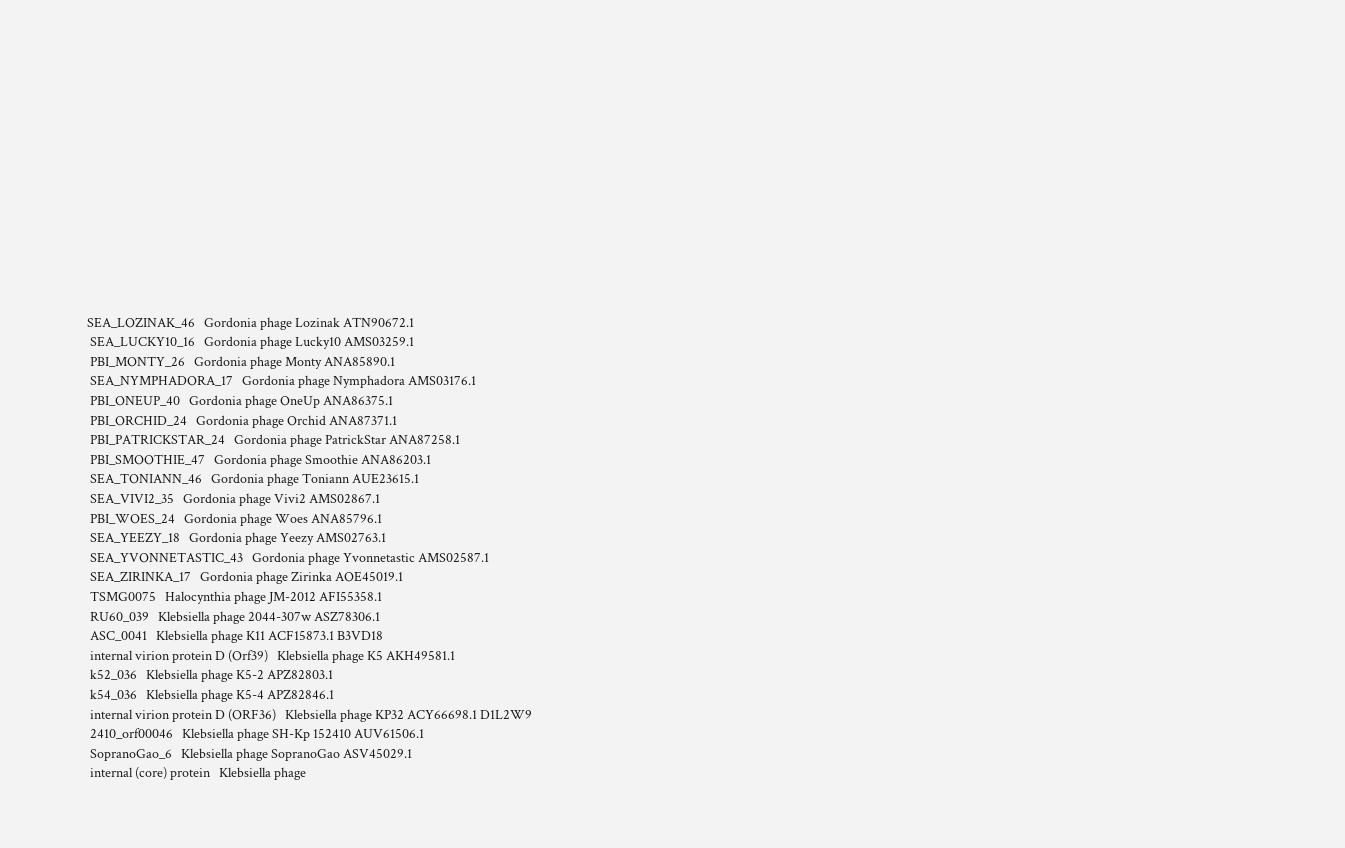SEA_LOZINAK_46   Gordonia phage Lozinak ATN90672.1
 SEA_LUCKY10_16   Gordonia phage Lucky10 AMS03259.1
 PBI_MONTY_26   Gordonia phage Monty ANA85890.1
 SEA_NYMPHADORA_17   Gordonia phage Nymphadora AMS03176.1
 PBI_ONEUP_40   Gordonia phage OneUp ANA86375.1
 PBI_ORCHID_24   Gordonia phage Orchid ANA87371.1
 PBI_PATRICKSTAR_24   Gordonia phage PatrickStar ANA87258.1
 PBI_SMOOTHIE_47   Gordonia phage Smoothie ANA86203.1
 SEA_TONIANN_46   Gordonia phage Toniann AUE23615.1
 SEA_VIVI2_35   Gordonia phage Vivi2 AMS02867.1
 PBI_WOES_24   Gordonia phage Woes ANA85796.1
 SEA_YEEZY_18   Gordonia phage Yeezy AMS02763.1
 SEA_YVONNETASTIC_43   Gordonia phage Yvonnetastic AMS02587.1
 SEA_ZIRINKA_17   Gordonia phage Zirinka AOE45019.1
 TSMG0075   Halocynthia phage JM-2012 AFI55358.1
 RU60_039   Klebsiella phage 2044-307w ASZ78306.1
 ASC_0041   Klebsiella phage K11 ACF15873.1 B3VD18
 internal virion protein D (Orf39)   Klebsiella phage K5 AKH49581.1
 k52_036   Klebsiella phage K5-2 APZ82803.1
 k54_036   Klebsiella phage K5-4 APZ82846.1
 internal virion protein D (ORF36)   Klebsiella phage KP32 ACY66698.1 D1L2W9
 2410_orf00046   Klebsiella phage SH-Kp 152410 AUV61506.1
 SopranoGao_6   Klebsiella phage SopranoGao ASV45029.1
 internal (core) protein   Klebsiella phage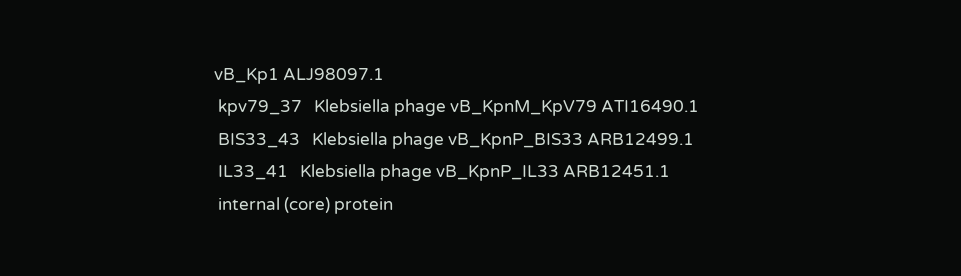vB_Kp1 ALJ98097.1
 kpv79_37   Klebsiella phage vB_KpnM_KpV79 ATI16490.1
 BIS33_43   Klebsiella phage vB_KpnP_BIS33 ARB12499.1
 IL33_41   Klebsiella phage vB_KpnP_IL33 ARB12451.1
 internal (core) protein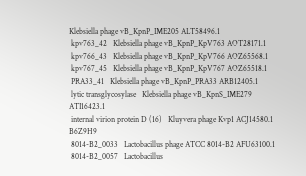Klebsiella phage vB_KpnP_IME205 ALT58496.1
 kpv763_42   Klebsiella phage vB_KpnP_KpV763 AOT28171.1
 kpv766_43   Klebsiella phage vB_KpnP_KpV766 AOZ65568.1
 kpv767_45   Klebsiella phage vB_KpnP_KpV767 AOZ65518.1
 PRA33_41   Klebsiella phage vB_KpnP_PRA33 ARB12405.1
 lytic transglycosylase   Klebsiella phage vB_KpnS_IME279 ATI16423.1
 internal virion protein D (16)   Kluyvera phage Kvp1 ACJ14580.1 B6Z9H9
 8014-B2_0033   Lactobacillus phage ATCC 8014-B2 AFU63100.1
 8014-B2_0057   Lactobacillus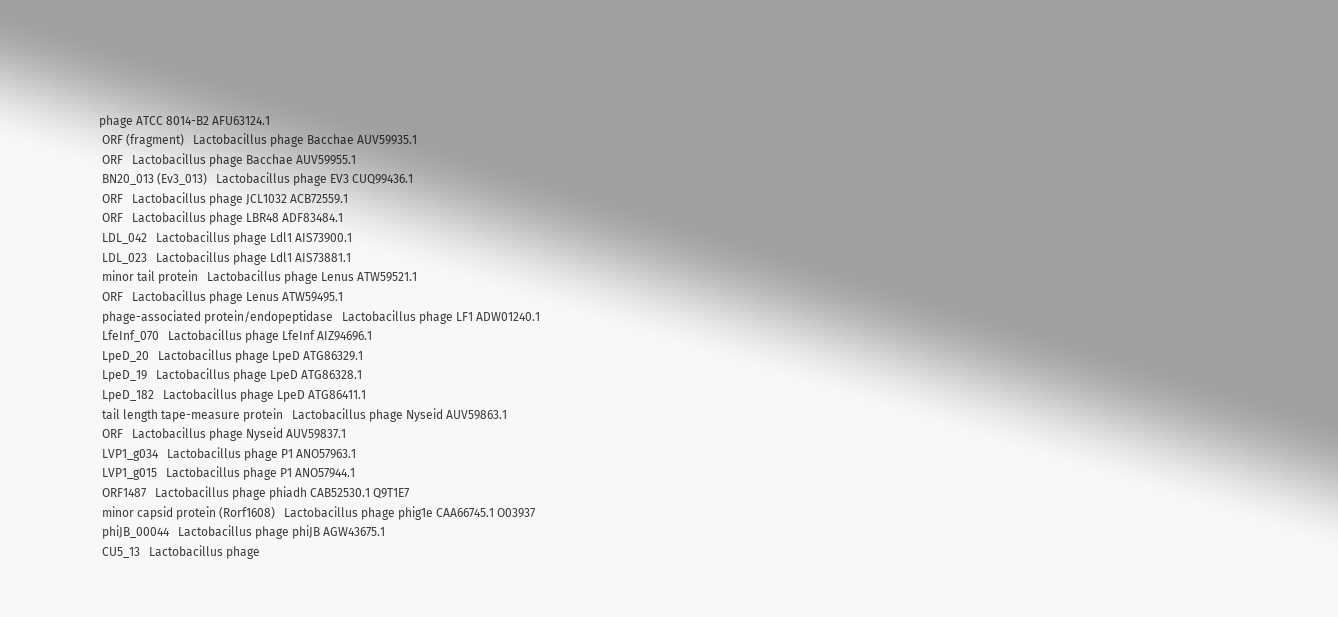phage ATCC 8014-B2 AFU63124.1
 ORF (fragment)   Lactobacillus phage Bacchae AUV59935.1
 ORF   Lactobacillus phage Bacchae AUV59955.1
 BN20_013 (Ev3_013)   Lactobacillus phage EV3 CUQ99436.1
 ORF   Lactobacillus phage JCL1032 ACB72559.1
 ORF   Lactobacillus phage LBR48 ADF83484.1
 LDL_042   Lactobacillus phage Ldl1 AIS73900.1
 LDL_023   Lactobacillus phage Ldl1 AIS73881.1
 minor tail protein   Lactobacillus phage Lenus ATW59521.1
 ORF   Lactobacillus phage Lenus ATW59495.1
 phage-associated protein/endopeptidase   Lactobacillus phage LF1 ADW01240.1
 LfeInf_070   Lactobacillus phage LfeInf AIZ94696.1
 LpeD_20   Lactobacillus phage LpeD ATG86329.1
 LpeD_19   Lactobacillus phage LpeD ATG86328.1
 LpeD_182   Lactobacillus phage LpeD ATG86411.1
 tail length tape-measure protein   Lactobacillus phage Nyseid AUV59863.1
 ORF   Lactobacillus phage Nyseid AUV59837.1
 LVP1_g034   Lactobacillus phage P1 ANO57963.1
 LVP1_g015   Lactobacillus phage P1 ANO57944.1
 ORF1487   Lactobacillus phage phiadh CAB52530.1 Q9T1E7
 minor capsid protein (Rorf1608)   Lactobacillus phage phig1e CAA66745.1 O03937
 phiJB_00044   Lactobacillus phage phiJB AGW43675.1
 CU5_13   Lactobacillus phage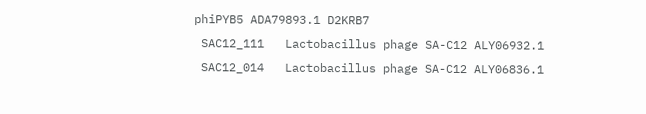phiPYB5 ADA79893.1 D2KRB7
 SAC12_111   Lactobacillus phage SA-C12 ALY06932.1
 SAC12_014   Lactobacillus phage SA-C12 ALY06836.1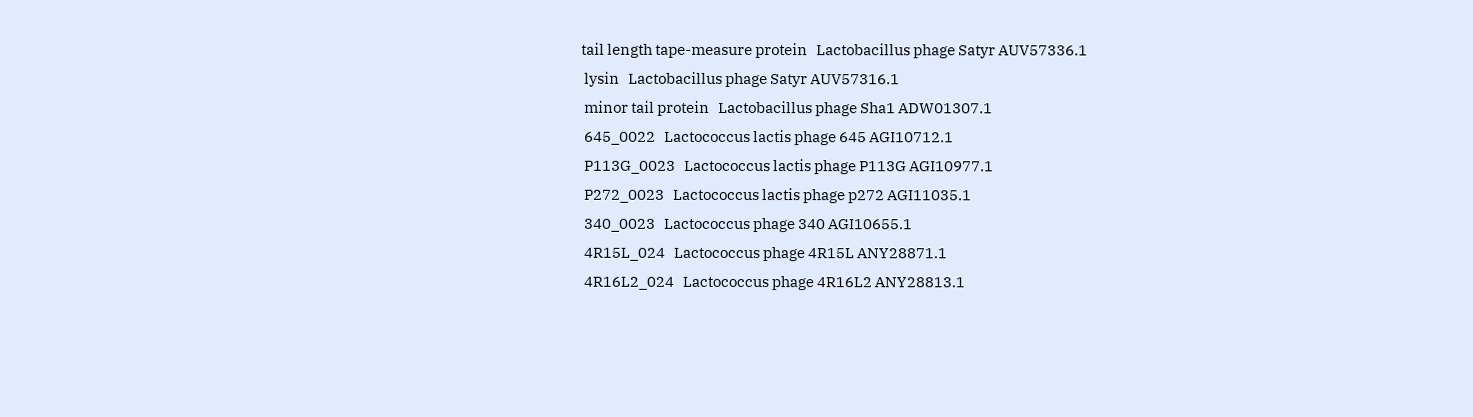tail length tape-measure protein   Lactobacillus phage Satyr AUV57336.1
 lysin   Lactobacillus phage Satyr AUV57316.1
 minor tail protein   Lactobacillus phage Sha1 ADW01307.1
 645_0022   Lactococcus lactis phage 645 AGI10712.1
 P113G_0023   Lactococcus lactis phage P113G AGI10977.1
 P272_0023   Lactococcus lactis phage p272 AGI11035.1
 340_0023   Lactococcus phage 340 AGI10655.1
 4R15L_024   Lactococcus phage 4R15L ANY28871.1
 4R16L2_024   Lactococcus phage 4R16L2 ANY28813.1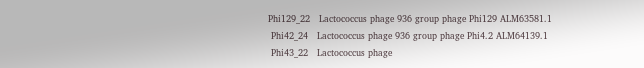Phi129_22   Lactococcus phage 936 group phage Phi129 ALM63581.1
 Phi42_24   Lactococcus phage 936 group phage Phi4.2 ALM64139.1
 Phi43_22   Lactococcus phage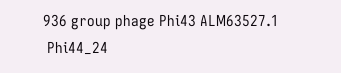936 group phage Phi43 ALM63527.1
 Phi44_24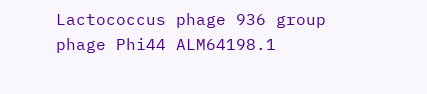Lactococcus phage 936 group phage Phi44 ALM64198.1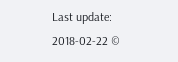Last update: 2018-02-22 ©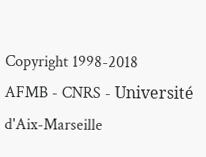Copyright 1998-2018
AFMB - CNRS - Université d'Aix-Marseille